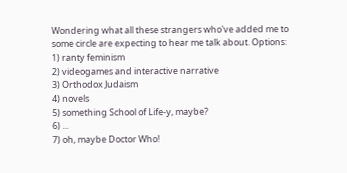Wondering what all these strangers who've added me to some circle are expecting to hear me talk about. Options:
1) ranty feminism
2) videogames and interactive narrative
3) Orthodox Judaism
4) novels
5) something School of Life-y, maybe?
6) ...
7) oh, maybe Doctor Who!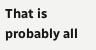That is probably all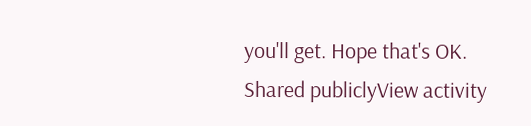you'll get. Hope that's OK.
Shared publiclyView activity